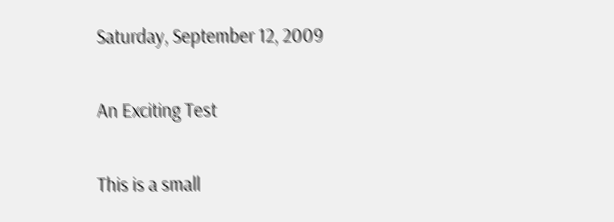Saturday, September 12, 2009

An Exciting Test

This is a small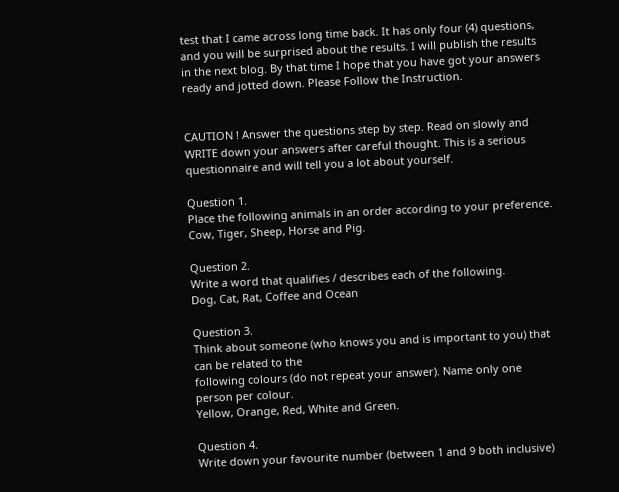test that I came across long time back. It has only four (4) questions, and you will be surprised about the results. I will publish the results in the next blog. By that time I hope that you have got your answers ready and jotted down. Please Follow the Instruction.


CAUTION ! Answer the questions step by step. Read on slowly and WRITE down your answers after careful thought. This is a serious questionnaire and will tell you a lot about yourself.

Question 1.
Place the following animals in an order according to your preference.
Cow, Tiger, Sheep, Horse and Pig.

Question 2.
Write a word that qualifies / describes each of the following.
Dog, Cat, Rat, Coffee and Ocean

Question 3.
Think about someone (who knows you and is important to you) that can be related to the
following colours (do not repeat your answer). Name only one person per colour.
Yellow, Orange, Red, White and Green.

Question 4.
Write down your favourite number (between 1 and 9 both inclusive)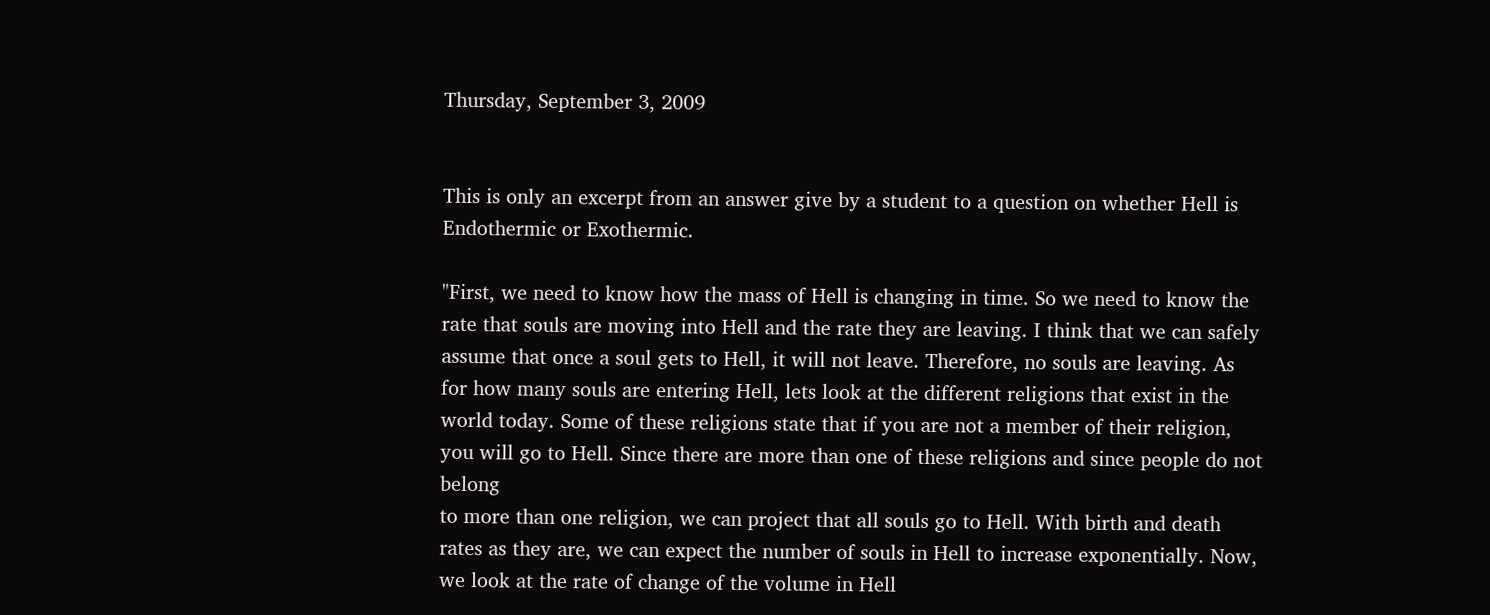Thursday, September 3, 2009


This is only an excerpt from an answer give by a student to a question on whether Hell is Endothermic or Exothermic.

"First, we need to know how the mass of Hell is changing in time. So we need to know the rate that souls are moving into Hell and the rate they are leaving. I think that we can safely assume that once a soul gets to Hell, it will not leave. Therefore, no souls are leaving. As for how many souls are entering Hell, lets look at the different religions that exist in the world today. Some of these religions state that if you are not a member of their religion, you will go to Hell. Since there are more than one of these religions and since people do not belong
to more than one religion, we can project that all souls go to Hell. With birth and death rates as they are, we can expect the number of souls in Hell to increase exponentially. Now, we look at the rate of change of the volume in Hell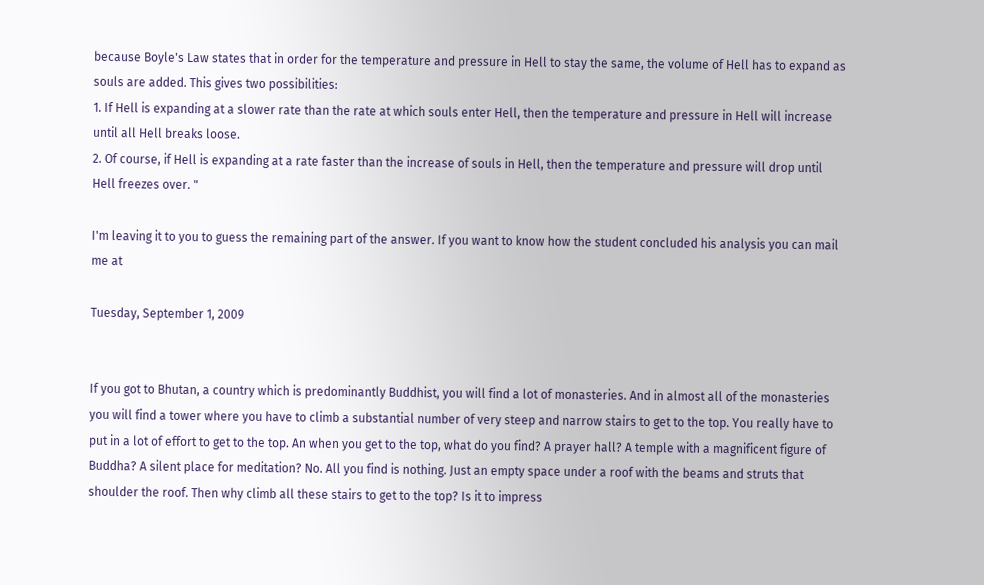because Boyle's Law states that in order for the temperature and pressure in Hell to stay the same, the volume of Hell has to expand as souls are added. This gives two possibilities:
1. If Hell is expanding at a slower rate than the rate at which souls enter Hell, then the temperature and pressure in Hell will increase until all Hell breaks loose.
2. Of course, if Hell is expanding at a rate faster than the increase of souls in Hell, then the temperature and pressure will drop until Hell freezes over. "

I'm leaving it to you to guess the remaining part of the answer. If you want to know how the student concluded his analysis you can mail me at

Tuesday, September 1, 2009


If you got to Bhutan, a country which is predominantly Buddhist, you will find a lot of monasteries. And in almost all of the monasteries you will find a tower where you have to climb a substantial number of very steep and narrow stairs to get to the top. You really have to put in a lot of effort to get to the top. An when you get to the top, what do you find? A prayer hall? A temple with a magnificent figure of Buddha? A silent place for meditation? No. All you find is nothing. Just an empty space under a roof with the beams and struts that shoulder the roof. Then why climb all these stairs to get to the top? Is it to impress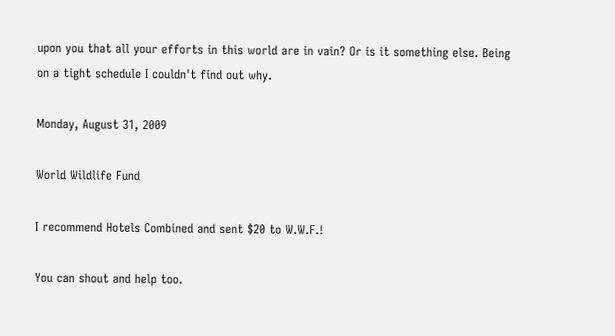upon you that all your efforts in this world are in vain? Or is it something else. Being on a tight schedule I couldn't find out why.

Monday, August 31, 2009

World Wildlife Fund

I recommend Hotels Combined and sent $20 to W.W.F.!

You can shout and help too.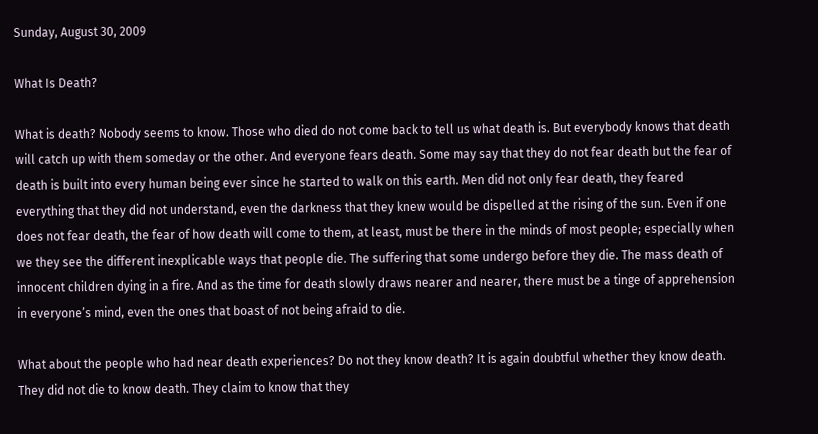Sunday, August 30, 2009

What Is Death?

What is death? Nobody seems to know. Those who died do not come back to tell us what death is. But everybody knows that death will catch up with them someday or the other. And everyone fears death. Some may say that they do not fear death but the fear of death is built into every human being ever since he started to walk on this earth. Men did not only fear death, they feared everything that they did not understand, even the darkness that they knew would be dispelled at the rising of the sun. Even if one does not fear death, the fear of how death will come to them, at least, must be there in the minds of most people; especially when we they see the different inexplicable ways that people die. The suffering that some undergo before they die. The mass death of innocent children dying in a fire. And as the time for death slowly draws nearer and nearer, there must be a tinge of apprehension in everyone’s mind, even the ones that boast of not being afraid to die.

What about the people who had near death experiences? Do not they know death? It is again doubtful whether they know death. They did not die to know death. They claim to know that they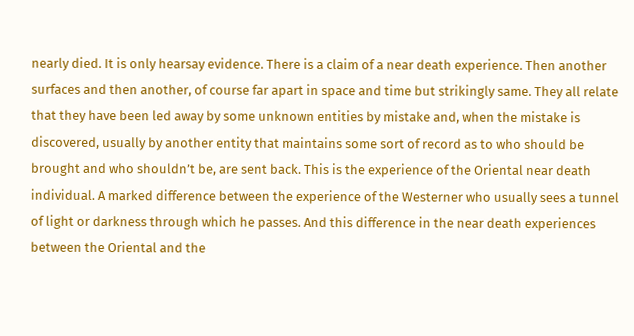nearly died. It is only hearsay evidence. There is a claim of a near death experience. Then another surfaces and then another, of course far apart in space and time but strikingly same. They all relate that they have been led away by some unknown entities by mistake and, when the mistake is discovered, usually by another entity that maintains some sort of record as to who should be brought and who shouldn’t be, are sent back. This is the experience of the Oriental near death individual. A marked difference between the experience of the Westerner who usually sees a tunnel of light or darkness through which he passes. And this difference in the near death experiences between the Oriental and the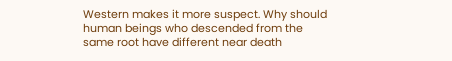Western makes it more suspect. Why should human beings who descended from the same root have different near death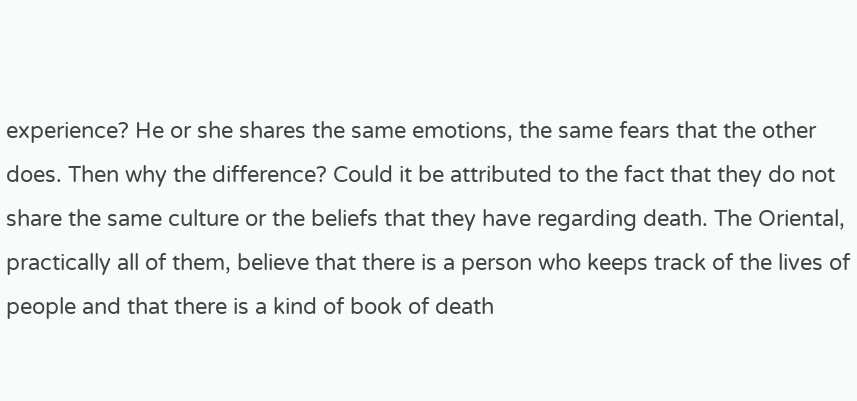experience? He or she shares the same emotions, the same fears that the other does. Then why the difference? Could it be attributed to the fact that they do not share the same culture or the beliefs that they have regarding death. The Oriental, practically all of them, believe that there is a person who keeps track of the lives of people and that there is a kind of book of death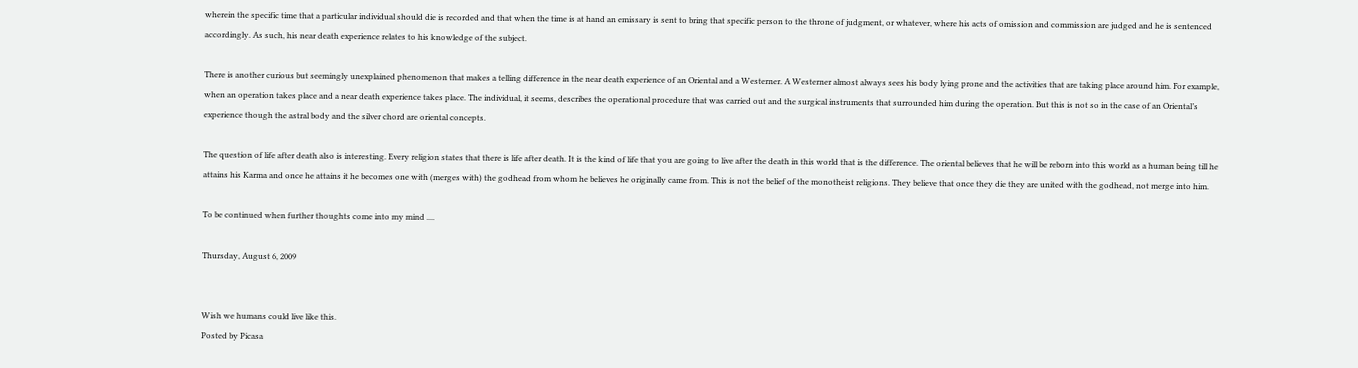wherein the specific time that a particular individual should die is recorded and that when the time is at hand an emissary is sent to bring that specific person to the throne of judgment, or whatever, where his acts of omission and commission are judged and he is sentenced accordingly. As such, his near death experience relates to his knowledge of the subject.

There is another curious but seemingly unexplained phenomenon that makes a telling difference in the near death experience of an Oriental and a Westerner. A Westerner almost always sees his body lying prone and the activities that are taking place around him. For example, when an operation takes place and a near death experience takes place. The individual, it seems, describes the operational procedure that was carried out and the surgical instruments that surrounded him during the operation. But this is not so in the case of an Oriental’s experience though the astral body and the silver chord are oriental concepts.

The question of life after death also is interesting. Every religion states that there is life after death. It is the kind of life that you are going to live after the death in this world that is the difference. The oriental believes that he will be reborn into this world as a human being till he attains his Karma and once he attains it he becomes one with (merges with) the godhead from whom he believes he originally came from. This is not the belief of the monotheist religions. They believe that once they die they are united with the godhead, not merge into him.

To be continued when further thoughts come into my mind ....

Thursday, August 6, 2009


Wish we humans could live like this.
Posted by Picasa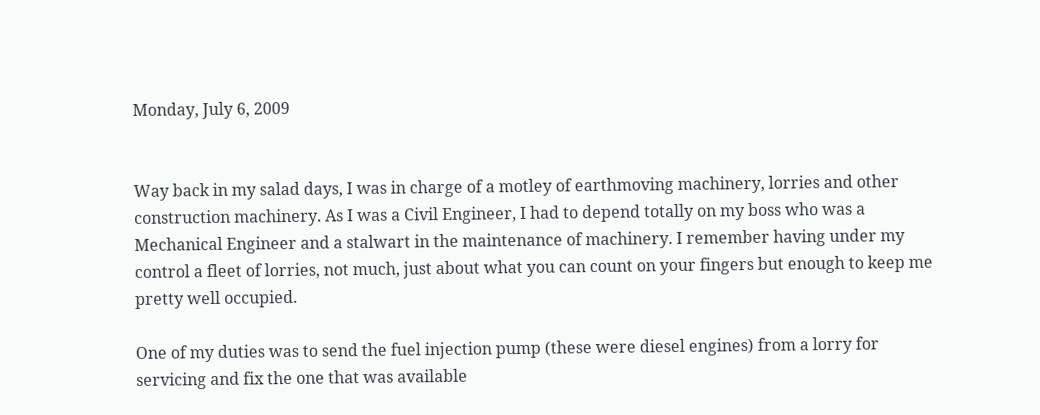Monday, July 6, 2009


Way back in my salad days, I was in charge of a motley of earthmoving machinery, lorries and other construction machinery. As I was a Civil Engineer, I had to depend totally on my boss who was a Mechanical Engineer and a stalwart in the maintenance of machinery. I remember having under my control a fleet of lorries, not much, just about what you can count on your fingers but enough to keep me pretty well occupied.

One of my duties was to send the fuel injection pump (these were diesel engines) from a lorry for servicing and fix the one that was available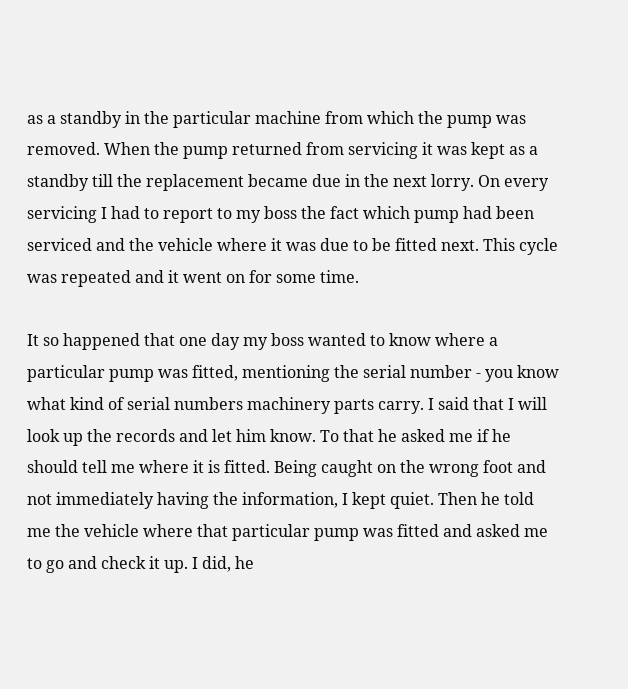as a standby in the particular machine from which the pump was removed. When the pump returned from servicing it was kept as a standby till the replacement became due in the next lorry. On every servicing I had to report to my boss the fact which pump had been serviced and the vehicle where it was due to be fitted next. This cycle was repeated and it went on for some time.

It so happened that one day my boss wanted to know where a particular pump was fitted, mentioning the serial number - you know what kind of serial numbers machinery parts carry. I said that I will look up the records and let him know. To that he asked me if he should tell me where it is fitted. Being caught on the wrong foot and not immediately having the information, I kept quiet. Then he told me the vehicle where that particular pump was fitted and asked me to go and check it up. I did, he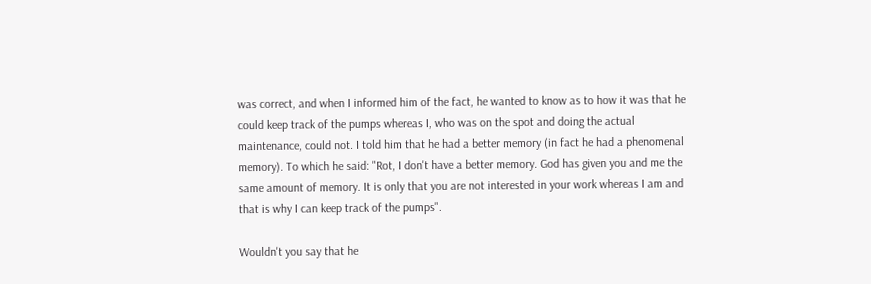was correct, and when I informed him of the fact, he wanted to know as to how it was that he could keep track of the pumps whereas I, who was on the spot and doing the actual maintenance, could not. I told him that he had a better memory (in fact he had a phenomenal memory). To which he said: "Rot, I don't have a better memory. God has given you and me the same amount of memory. It is only that you are not interested in your work whereas I am and that is why I can keep track of the pumps".

Wouldn't you say that he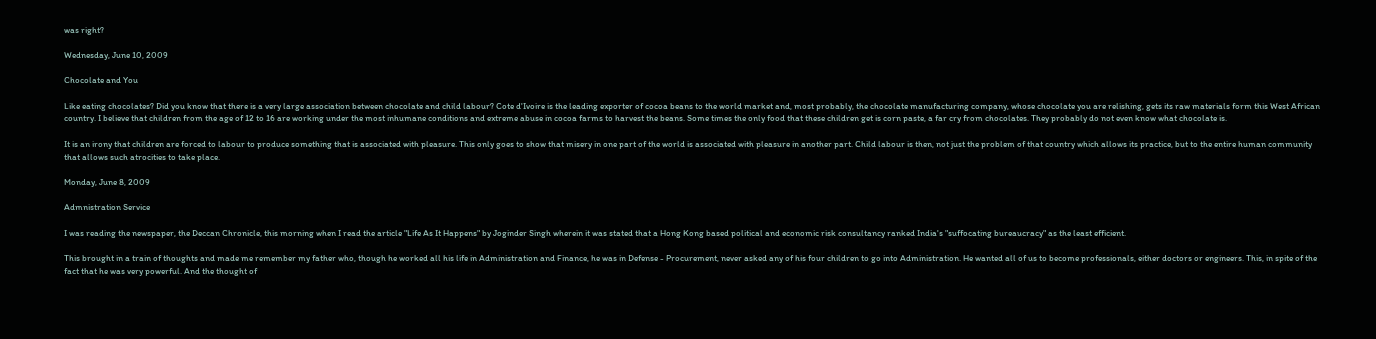was right?

Wednesday, June 10, 2009

Chocolate and You

Like eating chocolates? Did you know that there is a very large association between chocolate and child labour? Cote d'Ivoire is the leading exporter of cocoa beans to the world market and, most probably, the chocolate manufacturing company, whose chocolate you are relishing, gets its raw materials form this West African country. I believe that children from the age of 12 to 16 are working under the most inhumane conditions and extreme abuse in cocoa farms to harvest the beans. Some times the only food that these children get is corn paste, a far cry from chocolates. They probably do not even know what chocolate is.

It is an irony that children are forced to labour to produce something that is associated with pleasure. This only goes to show that misery in one part of the world is associated with pleasure in another part. Child labour is then, not just the problem of that country which allows its practice, but to the entire human community that allows such atrocities to take place.

Monday, June 8, 2009

Admnistration Service

I was reading the newspaper, the Deccan Chronicle, this morning when I read the article "Life As It Happens" by Joginder Singh wherein it was stated that a Hong Kong based political and economic risk consultancy ranked India's "suffocating bureaucracy" as the least efficient.

This brought in a train of thoughts and made me remember my father who, though he worked all his life in Administration and Finance, he was in Defense - Procurement, never asked any of his four children to go into Administration. He wanted all of us to become professionals, either doctors or engineers. This, in spite of the fact that he was very powerful. And the thought of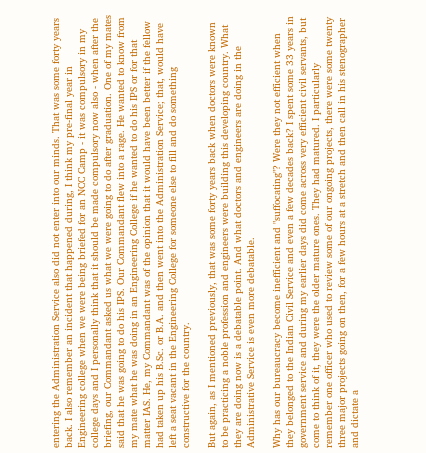entering the Administration Service also did not enter into our minds. That was some forty years back. I also remember an incident that happened during, I think my pre-final year in Engineering college when we were being briefed for an NCC Camp - it was compulsory in my college days and I personally think that it should be made compulsory now also - when after the briefing, our Commandant asked us what we were going to do after graduation. One of my mates said that he was going to do his IPS. Our Commandant flew into a rage. He wanted to know from my mate what he was doing in an Engineering College if he wanted to do his IPS or for that matter IAS. He, my Commandant was of the opinion that it would have been better if the fellow had taken up his B.Sc. or B.A. and then went into the Administration Service; that, would have left a seat vacant in the Engineering College for someone else to fill and do something constructive for the country.

But again, as I mentioned previously, that was some forty years back when doctors were known to be practicing a noble profession and engineers were building this developing country. What they are doing now is a debatable point. And what doctors and engineers are doing in the Administrative Service is even more debatable.

Why has our bureaucracy become inefficient and "suffocating"? Were they not efficient when they belonged to the Indian Civil Service and even a few decades back? I spent some 33 years in government service and during my earlier days did come across very efficient civil servants, but come to think of it, they were the older mature ones. They had matured. I particularly remember one officer who used to review some of our ongoing projects, there were some twenty three major projects going on then, for a few hours at a stretch and then call in his stenographer and dictate a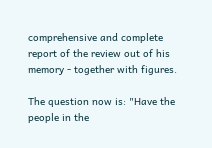comprehensive and complete report of the review out of his memory - together with figures.

The question now is: "Have the people in the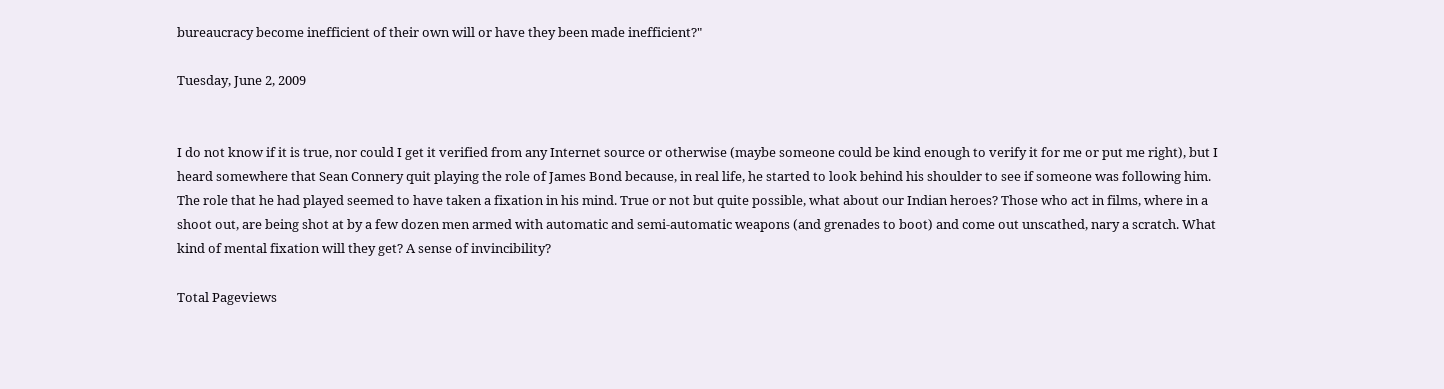bureaucracy become inefficient of their own will or have they been made inefficient?"

Tuesday, June 2, 2009


I do not know if it is true, nor could I get it verified from any Internet source or otherwise (maybe someone could be kind enough to verify it for me or put me right), but I heard somewhere that Sean Connery quit playing the role of James Bond because, in real life, he started to look behind his shoulder to see if someone was following him. The role that he had played seemed to have taken a fixation in his mind. True or not but quite possible, what about our Indian heroes? Those who act in films, where in a shoot out, are being shot at by a few dozen men armed with automatic and semi-automatic weapons (and grenades to boot) and come out unscathed, nary a scratch. What kind of mental fixation will they get? A sense of invincibility?

Total Pageviews